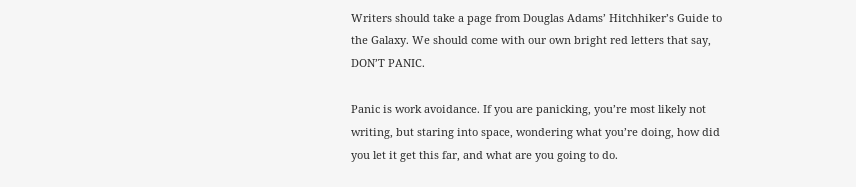Writers should take a page from Douglas Adams’ Hitchhiker’s Guide to the Galaxy. We should come with our own bright red letters that say, DON’T PANIC.

Panic is work avoidance. If you are panicking, you’re most likely not writing, but staring into space, wondering what you’re doing, how did you let it get this far, and what are you going to do.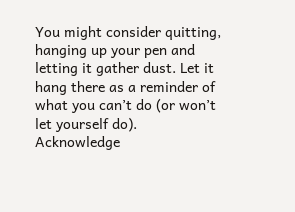You might consider quitting, hanging up your pen and letting it gather dust. Let it hang there as a reminder of what you can’t do (or won’t let yourself do).
Acknowledge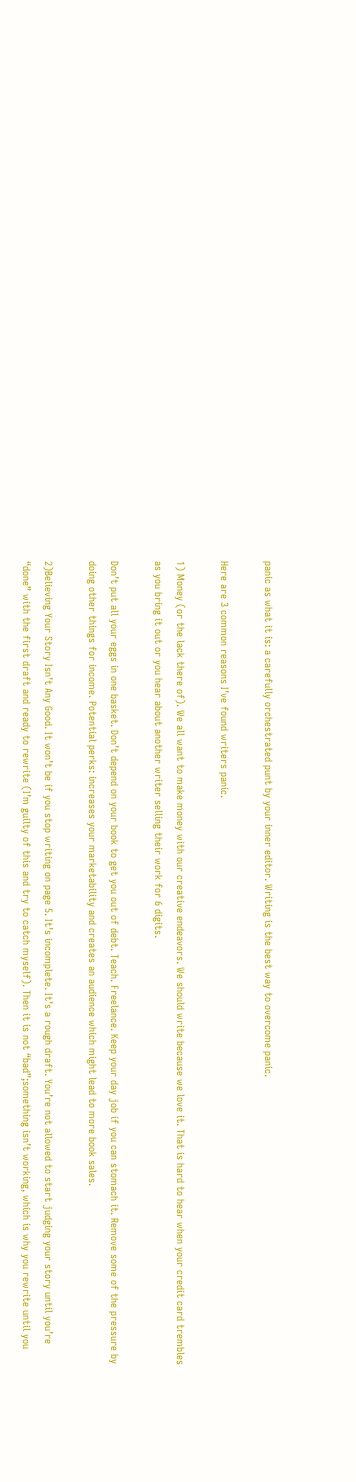panic as what it is: a carefully orchestrated punt by your inner editor. Writing is the best way to overcome panic.

Here are 3 common reasons I’ve found writers panic.

1) Money (or the lack there of). We all want to make money with our creative endeavors. We should write because we love it. That is hard to hear when your credit card trembles as you bring it out or you hear about another writer selling their work for 6 digits.

Don’t put all your eggs in one basket. Don’t depend on your book to get you out of debt. Teach. Freelance. Keep your day job if you can stomach it. Remove some of the pressure by doing other things for income. Potential perks: increases your marketability and creates an audience which might lead to more book sales.

2)Believing Your Story Isn’t Any Good. It won’t be if you stop writing on page 5. It’s incomplete. It’s a rough draft. You’re not allowed to start judging your story until you’re “done” with the first draft and ready to rewrite (I’m guilty of this and try to catch myself). Then it is not “bad”;something isn’t working, which is why you rewrite until you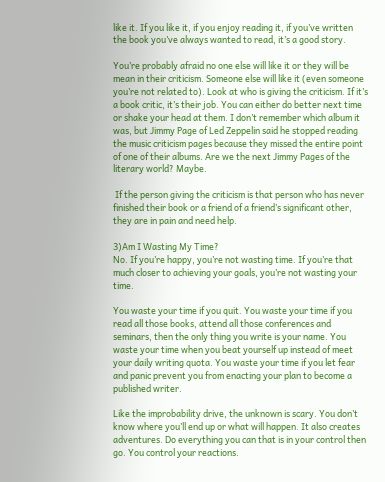like it. If you like it, if you enjoy reading it, if you’ve written the book you’ve always wanted to read, it’s a good story.

You’re probably afraid no one else will like it or they will be mean in their criticism. Someone else will like it (even someone you’re not related to). Look at who is giving the criticism. If it’s a book critic, it’s their job. You can either do better next time or shake your head at them. I don’t remember which album it was, but Jimmy Page of Led Zeppelin said he stopped reading the music criticism pages because they missed the entire point of one of their albums. Are we the next Jimmy Pages of the literary world? Maybe.

 If the person giving the criticism is that person who has never finished their book or a friend of a friend’s significant other, they are in pain and need help.

3)Am I Wasting My Time?
No. If you’re happy, you’re not wasting time. If you’re that much closer to achieving your goals, you’re not wasting your time.

You waste your time if you quit. You waste your time if you read all those books, attend all those conferences and seminars, then the only thing you write is your name. You waste your time when you beat yourself up instead of meet your daily writing quota. You waste your time if you let fear and panic prevent you from enacting your plan to become a published writer.

Like the improbability drive, the unknown is scary. You don’t know where you’ll end up or what will happen. It also creates adventures. Do everything you can that is in your control then go. You control your reactions.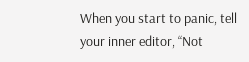When you start to panic, tell your inner editor, “Not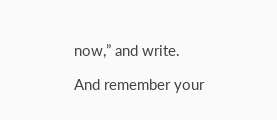now,” and write.

And remember your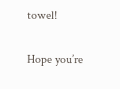towel!

Hope you’re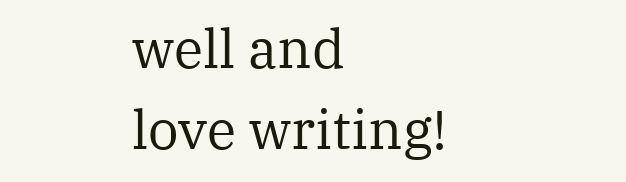well and love writing!